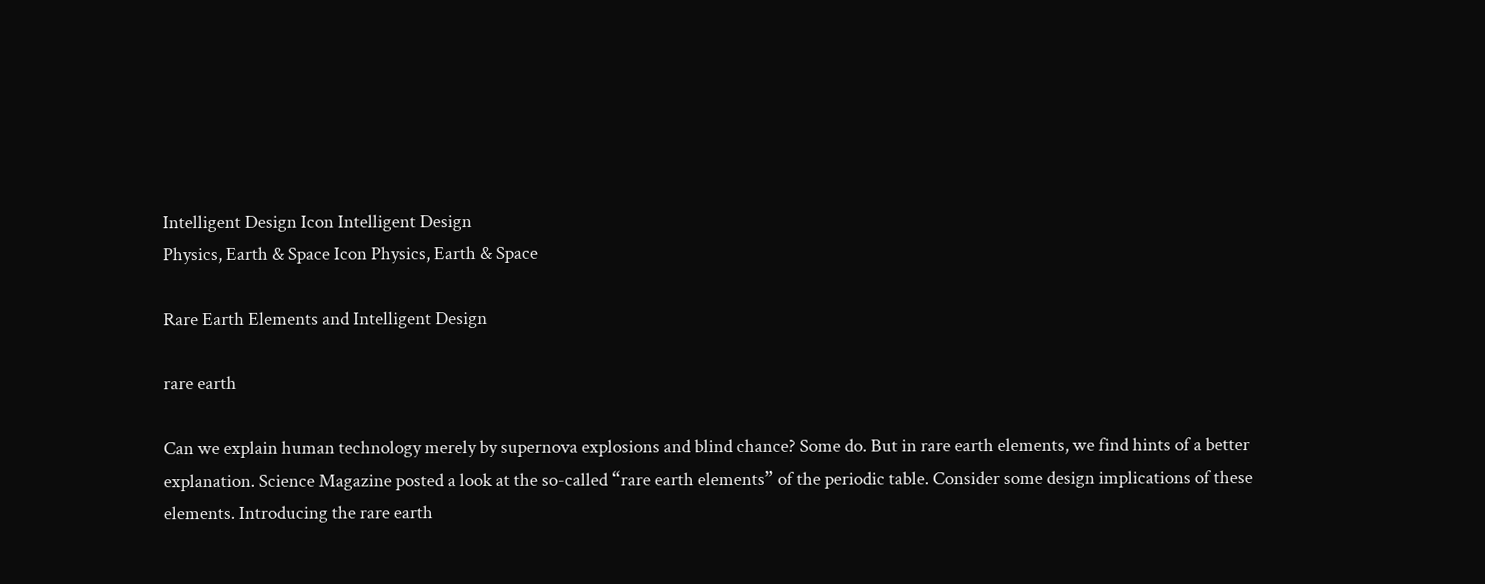Intelligent Design Icon Intelligent Design
Physics, Earth & Space Icon Physics, Earth & Space

Rare Earth Elements and Intelligent Design

rare earth

Can we explain human technology merely by supernova explosions and blind chance? Some do. But in rare earth elements, we find hints of a better explanation. Science Magazine posted a look at the so-called “rare earth elements” of the periodic table. Consider some design implications of these elements. Introducing the rare earth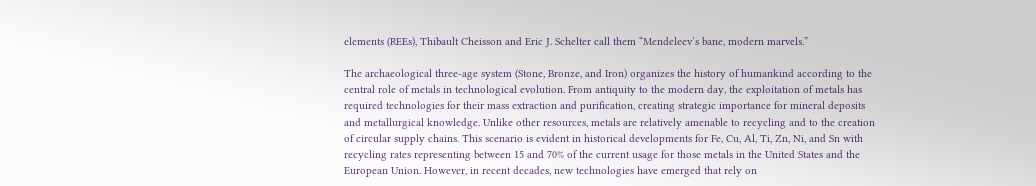elements (REEs), Thibault Cheisson and Eric J. Schelter call them “Mendeleev’s bane, modern marvels.”

The archaeological three-age system (Stone, Bronze, and Iron) organizes the history of humankind according to the central role of metals in technological evolution. From antiquity to the modern day, the exploitation of metals has required technologies for their mass extraction and purification, creating strategic importance for mineral deposits and metallurgical knowledge. Unlike other resources, metals are relatively amenable to recycling and to the creation of circular supply chains. This scenario is evident in historical developments for Fe, Cu, Al, Ti, Zn, Ni, and Sn with recycling rates representing between 15 and 70% of the current usage for those metals in the United States and the European Union. However, in recent decades, new technologies have emerged that rely on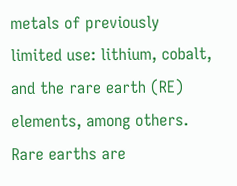metals of previously limited use: lithium, cobalt, and the rare earth (RE) elements, among others. Rare earths are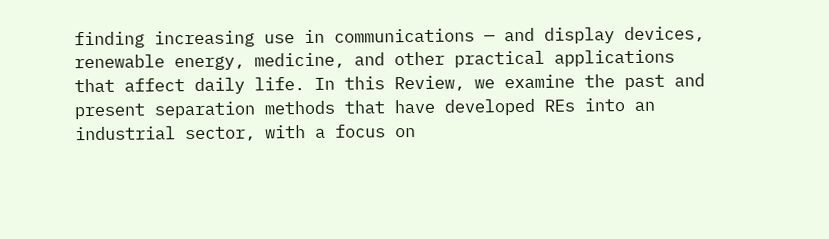finding increasing use in communications — and display devices, renewable energy, medicine, and other practical applications that affect daily life. In this Review, we examine the past and present separation methods that have developed REs into an industrial sector, with a focus on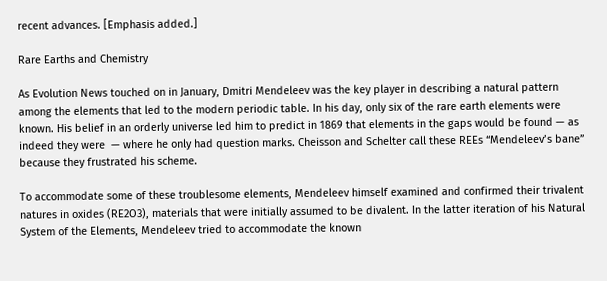recent advances. [Emphasis added.]

Rare Earths and Chemistry

As Evolution News touched on in January, Dmitri Mendeleev was the key player in describing a natural pattern among the elements that led to the modern periodic table. In his day, only six of the rare earth elements were known. His belief in an orderly universe led him to predict in 1869 that elements in the gaps would be found — as indeed they were  — where he only had question marks. Cheisson and Schelter call these REEs “Mendeleev’s bane” because they frustrated his scheme.

To accommodate some of these troublesome elements, Mendeleev himself examined and confirmed their trivalent natures in oxides (RE2O3), materials that were initially assumed to be divalent. In the latter iteration of his Natural System of the Elements, Mendeleev tried to accommodate the known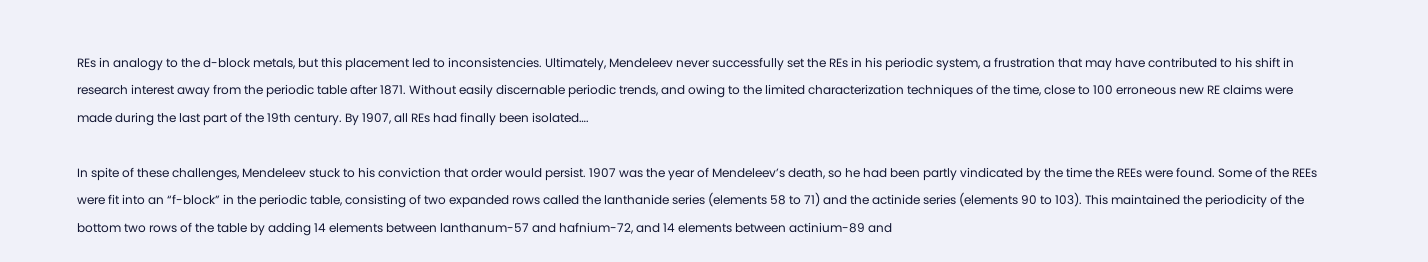REs in analogy to the d-block metals, but this placement led to inconsistencies. Ultimately, Mendeleev never successfully set the REs in his periodic system, a frustration that may have contributed to his shift in research interest away from the periodic table after 1871. Without easily discernable periodic trends, and owing to the limited characterization techniques of the time, close to 100 erroneous new RE claims were made during the last part of the 19th century. By 1907, all REs had finally been isolated….

In spite of these challenges, Mendeleev stuck to his conviction that order would persist. 1907 was the year of Mendeleev’s death, so he had been partly vindicated by the time the REEs were found. Some of the REEs were fit into an “f-block” in the periodic table, consisting of two expanded rows called the lanthanide series (elements 58 to 71) and the actinide series (elements 90 to 103). This maintained the periodicity of the bottom two rows of the table by adding 14 elements between lanthanum-57 and hafnium-72, and 14 elements between actinium-89 and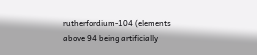rutherfordium-104 (elements above 94 being artificially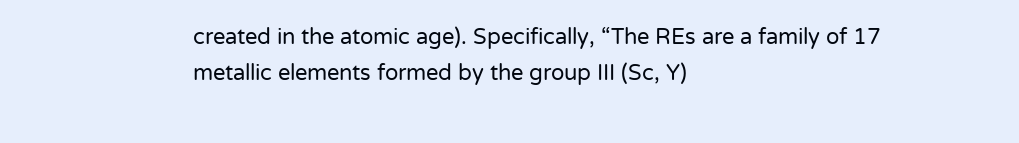created in the atomic age). Specifically, “The REs are a family of 17 metallic elements formed by the group III (Sc, Y)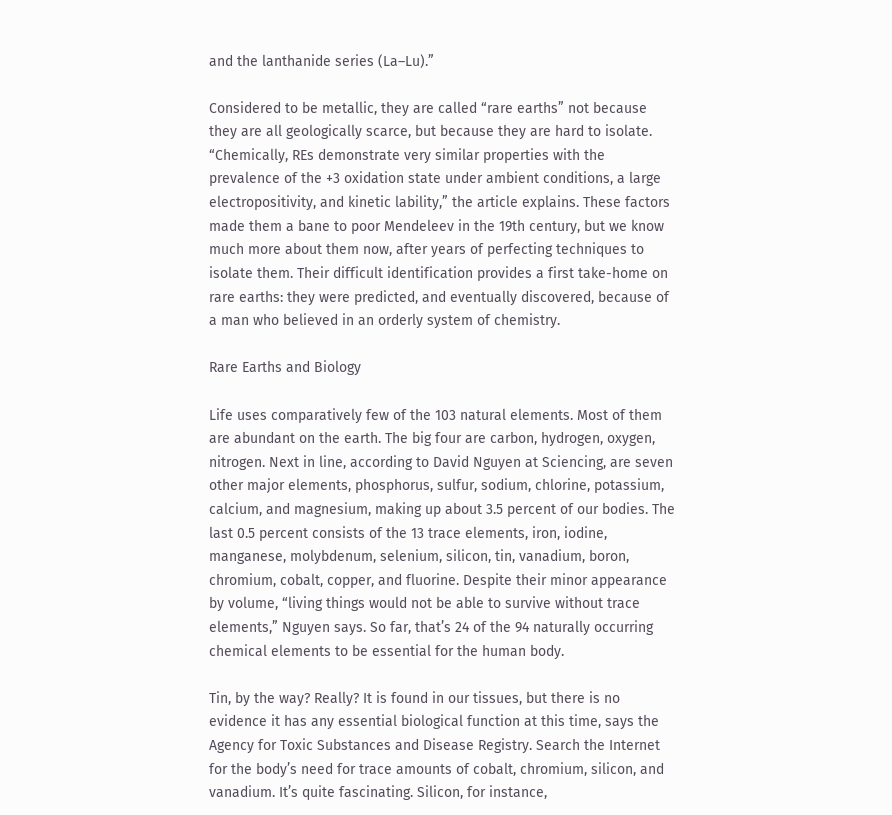and the lanthanide series (La–Lu).”

Considered to be metallic, they are called “rare earths” not because they are all geologically scarce, but because they are hard to isolate. “Chemically, REs demonstrate very similar properties with the prevalence of the +3 oxidation state under ambient conditions, a large electropositivity, and kinetic lability,” the article explains. These factors made them a bane to poor Mendeleev in the 19th century, but we know much more about them now, after years of perfecting techniques to isolate them. Their difficult identification provides a first take-home on rare earths: they were predicted, and eventually discovered, because of a man who believed in an orderly system of chemistry.

Rare Earths and Biology

Life uses comparatively few of the 103 natural elements. Most of them are abundant on the earth. The big four are carbon, hydrogen, oxygen, nitrogen. Next in line, according to David Nguyen at Sciencing, are seven other major elements, phosphorus, sulfur, sodium, chlorine, potassium, calcium, and magnesium, making up about 3.5 percent of our bodies. The last 0.5 percent consists of the 13 trace elements, iron, iodine, manganese, molybdenum, selenium, silicon, tin, vanadium, boron, chromium, cobalt, copper, and fluorine. Despite their minor appearance by volume, “living things would not be able to survive without trace elements,” Nguyen says. So far, that’s 24 of the 94 naturally occurring chemical elements to be essential for the human body.

Tin, by the way? Really? It is found in our tissues, but there is no evidence it has any essential biological function at this time, says the Agency for Toxic Substances and Disease Registry. Search the Internet for the body’s need for trace amounts of cobalt, chromium, silicon, and vanadium. It’s quite fascinating. Silicon, for instance,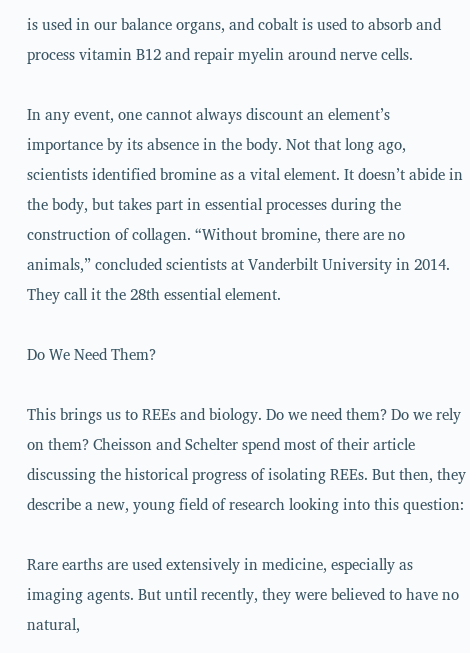is used in our balance organs, and cobalt is used to absorb and process vitamin B12 and repair myelin around nerve cells.

In any event, one cannot always discount an element’s importance by its absence in the body. Not that long ago, scientists identified bromine as a vital element. It doesn’t abide in the body, but takes part in essential processes during the construction of collagen. “Without bromine, there are no animals,” concluded scientists at Vanderbilt University in 2014. They call it the 28th essential element.

Do We Need Them?

This brings us to REEs and biology. Do we need them? Do we rely on them? Cheisson and Schelter spend most of their article discussing the historical progress of isolating REEs. But then, they describe a new, young field of research looking into this question:

Rare earths are used extensively in medicine, especially as imaging agents. But until recently, they were believed to have no natural,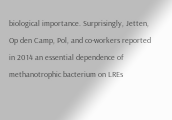biological importance. Surprisingly, Jetten, Op den Camp, Pol, and co-workers reported in 2014 an essential dependence of methanotrophic bacterium on LREs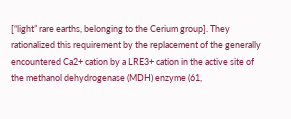[“light” rare earths, belonging to the Cerium group]. They rationalized this requirement by the replacement of the generally encountered Ca2+ cation by a LRE3+ cation in the active site of the methanol dehydrogenase (MDH) enzyme (61,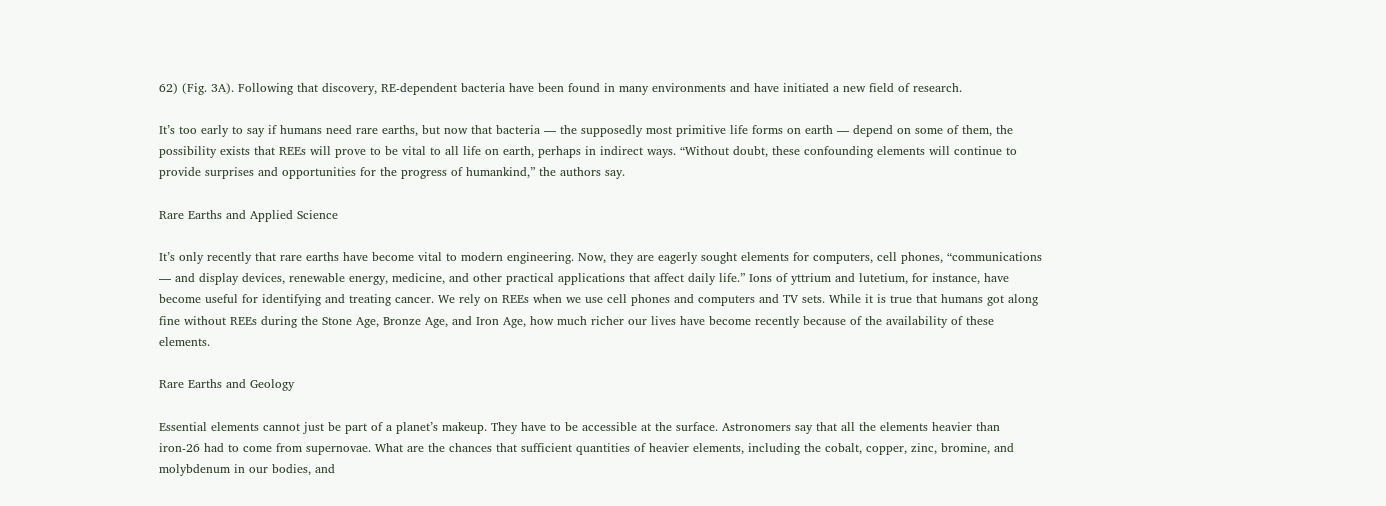62) (Fig. 3A). Following that discovery, RE-dependent bacteria have been found in many environments and have initiated a new field of research.

It’s too early to say if humans need rare earths, but now that bacteria — the supposedly most primitive life forms on earth — depend on some of them, the possibility exists that REEs will prove to be vital to all life on earth, perhaps in indirect ways. “Without doubt, these confounding elements will continue to provide surprises and opportunities for the progress of humankind,” the authors say.

Rare Earths and Applied Science

It’s only recently that rare earths have become vital to modern engineering. Now, they are eagerly sought elements for computers, cell phones, “communications — and display devices, renewable energy, medicine, and other practical applications that affect daily life.” Ions of yttrium and lutetium, for instance, have become useful for identifying and treating cancer. We rely on REEs when we use cell phones and computers and TV sets. While it is true that humans got along fine without REEs during the Stone Age, Bronze Age, and Iron Age, how much richer our lives have become recently because of the availability of these elements.

Rare Earths and Geology

Essential elements cannot just be part of a planet’s makeup. They have to be accessible at the surface. Astronomers say that all the elements heavier than iron-26 had to come from supernovae. What are the chances that sufficient quantities of heavier elements, including the cobalt, copper, zinc, bromine, and molybdenum in our bodies, and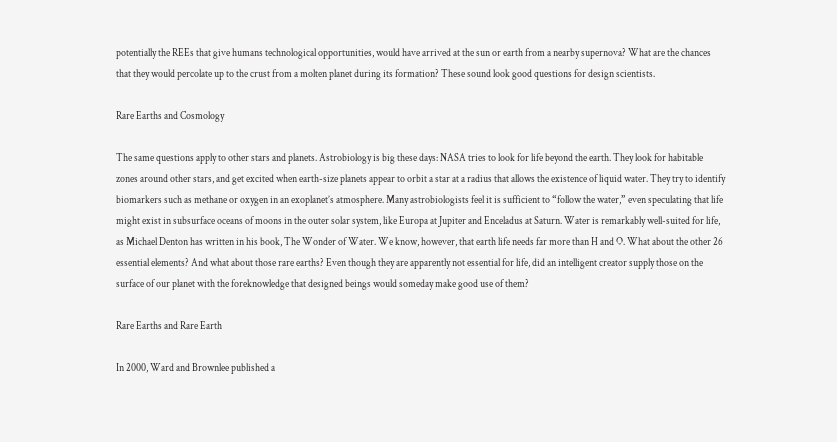potentially the REEs that give humans technological opportunities, would have arrived at the sun or earth from a nearby supernova? What are the chances that they would percolate up to the crust from a molten planet during its formation? These sound look good questions for design scientists.

Rare Earths and Cosmology

The same questions apply to other stars and planets. Astrobiology is big these days: NASA tries to look for life beyond the earth. They look for habitable zones around other stars, and get excited when earth-size planets appear to orbit a star at a radius that allows the existence of liquid water. They try to identify biomarkers such as methane or oxygen in an exoplanet’s atmosphere. Many astrobiologists feel it is sufficient to “follow the water,” even speculating that life might exist in subsurface oceans of moons in the outer solar system, like Europa at Jupiter and Enceladus at Saturn. Water is remarkably well-suited for life, as Michael Denton has written in his book, The Wonder of Water. We know, however, that earth life needs far more than H and O. What about the other 26 essential elements? And what about those rare earths? Even though they are apparently not essential for life, did an intelligent creator supply those on the surface of our planet with the foreknowledge that designed beings would someday make good use of them?

Rare Earths and Rare Earth

In 2000, Ward and Brownlee published a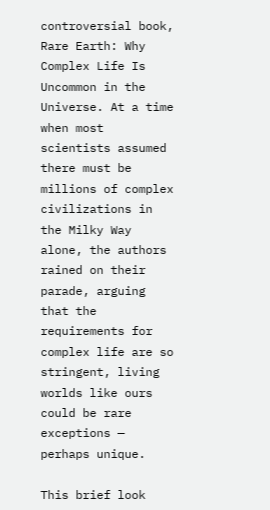controversial book, Rare Earth: Why Complex Life Is Uncommon in the Universe. At a time when most scientists assumed there must be millions of complex civilizations in the Milky Way alone, the authors rained on their parade, arguing that the requirements for complex life are so stringent, living worlds like ours could be rare exceptions — perhaps unique.

This brief look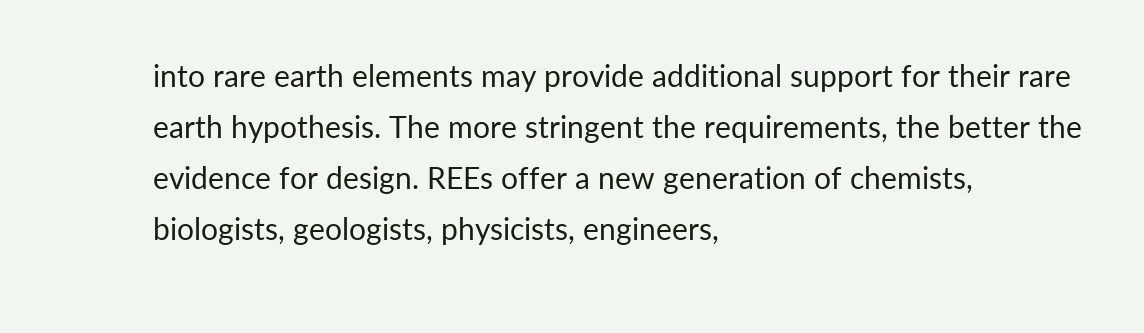into rare earth elements may provide additional support for their rare earth hypothesis. The more stringent the requirements, the better the evidence for design. REEs offer a new generation of chemists, biologists, geologists, physicists, engineers,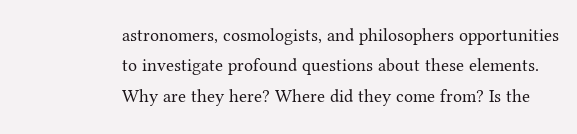astronomers, cosmologists, and philosophers opportunities to investigate profound questions about these elements. Why are they here? Where did they come from? Is the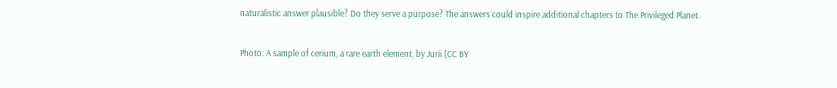naturalistic answer plausible? Do they serve a purpose? The answers could inspire additional chapters to The Privileged Planet.

Photo: A sample of cerium, a rare earth element, by Jurii [CC BY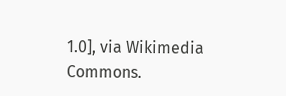1.0], via Wikimedia Commons.